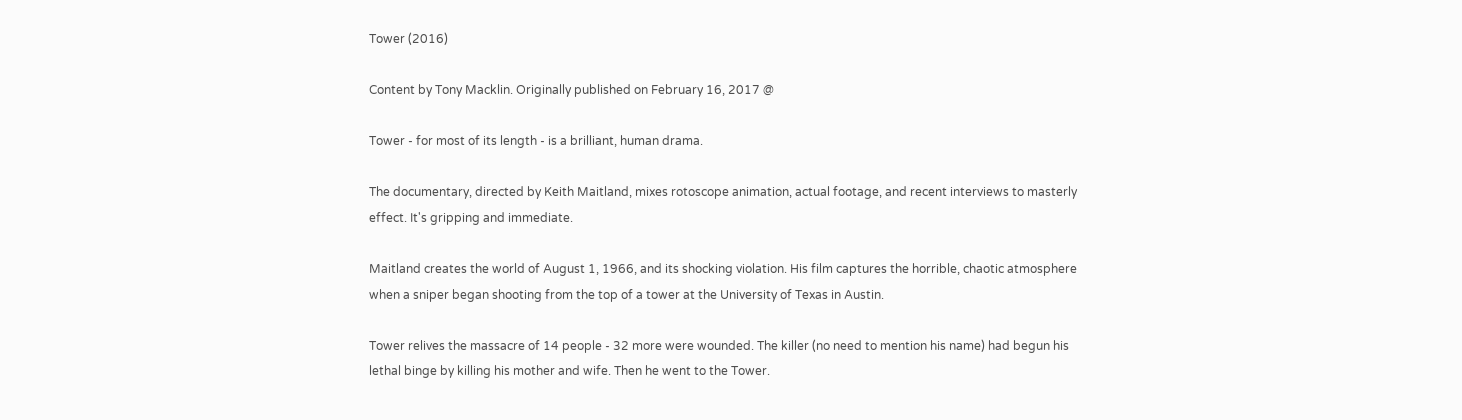Tower (2016)

Content by Tony Macklin. Originally published on February 16, 2017 @

Tower - for most of its length - is a brilliant, human drama.

The documentary, directed by Keith Maitland, mixes rotoscope animation, actual footage, and recent interviews to masterly effect. It's gripping and immediate.

Maitland creates the world of August 1, 1966, and its shocking violation. His film captures the horrible, chaotic atmosphere when a sniper began shooting from the top of a tower at the University of Texas in Austin.

Tower relives the massacre of 14 people - 32 more were wounded. The killer (no need to mention his name) had begun his lethal binge by killing his mother and wife. Then he went to the Tower.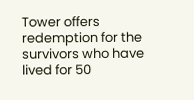Tower offers redemption for the survivors who have lived for 50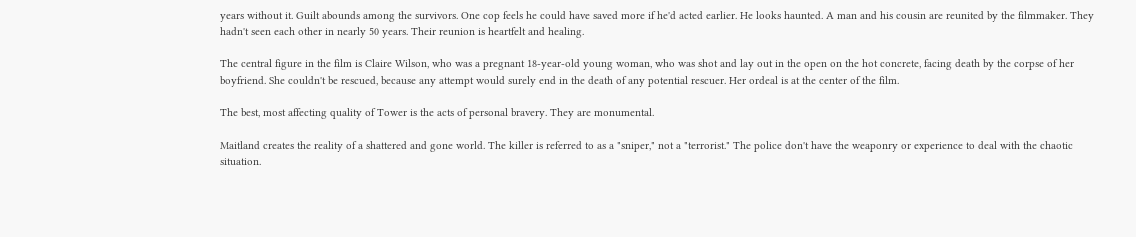years without it. Guilt abounds among the survivors. One cop feels he could have saved more if he'd acted earlier. He looks haunted. A man and his cousin are reunited by the filmmaker. They hadn't seen each other in nearly 50 years. Their reunion is heartfelt and healing.

The central figure in the film is Claire Wilson, who was a pregnant 18-year-old young woman, who was shot and lay out in the open on the hot concrete, facing death by the corpse of her boyfriend. She couldn't be rescued, because any attempt would surely end in the death of any potential rescuer. Her ordeal is at the center of the film.

The best, most affecting quality of Tower is the acts of personal bravery. They are monumental.

Maitland creates the reality of a shattered and gone world. The killer is referred to as a "sniper," not a "terrorist." The police don't have the weaponry or experience to deal with the chaotic situation.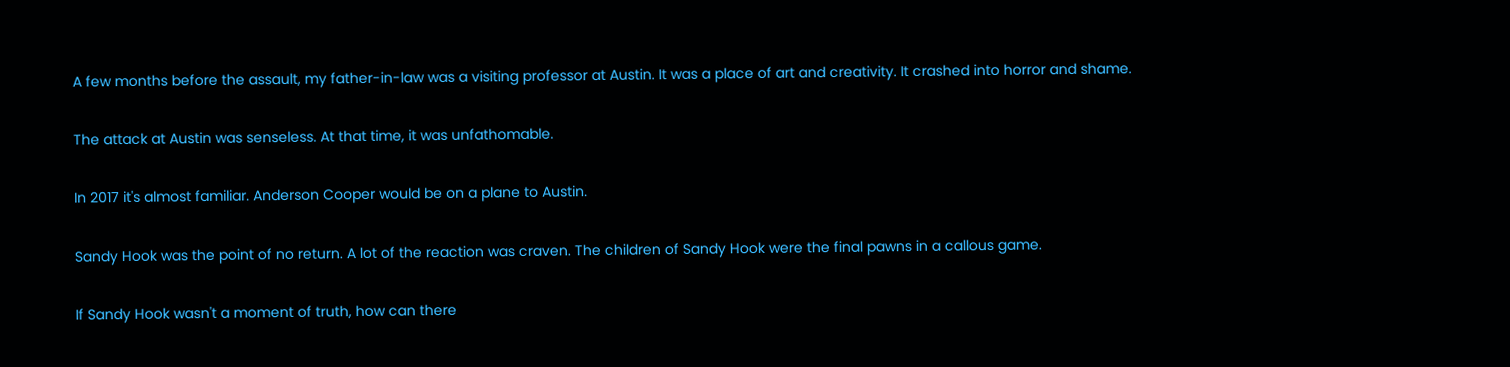A few months before the assault, my father-in-law was a visiting professor at Austin. It was a place of art and creativity. It crashed into horror and shame.

The attack at Austin was senseless. At that time, it was unfathomable.

In 2017 it's almost familiar. Anderson Cooper would be on a plane to Austin.

Sandy Hook was the point of no return. A lot of the reaction was craven. The children of Sandy Hook were the final pawns in a callous game.

If Sandy Hook wasn't a moment of truth, how can there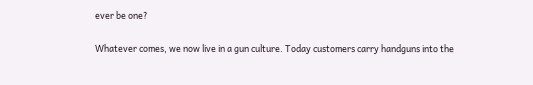ever be one?

Whatever comes, we now live in a gun culture. Today customers carry handguns into the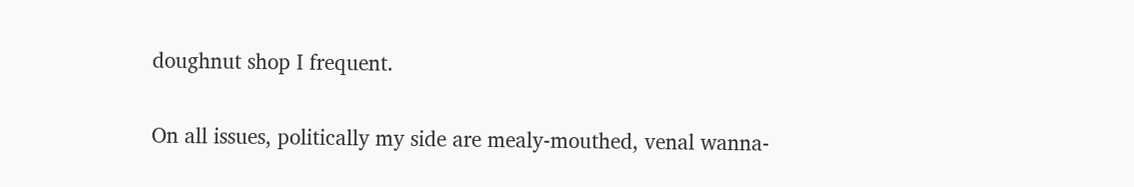doughnut shop I frequent.

On all issues, politically my side are mealy-mouthed, venal wanna-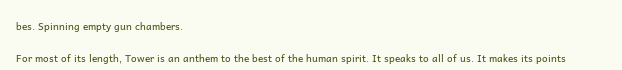bes. Spinning empty gun chambers.

For most of its length, Tower is an anthem to the best of the human spirit. It speaks to all of us. It makes its points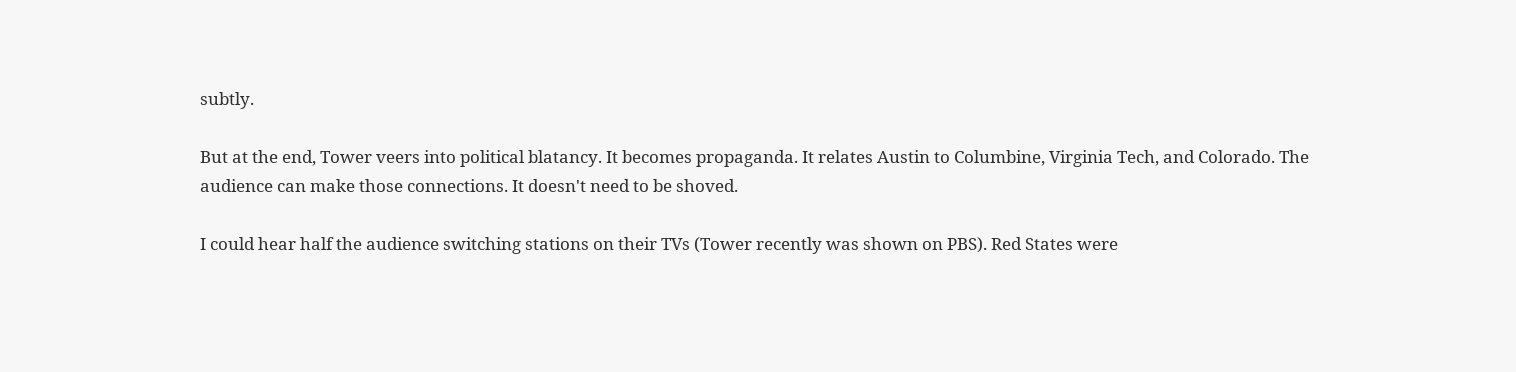subtly.

But at the end, Tower veers into political blatancy. It becomes propaganda. It relates Austin to Columbine, Virginia Tech, and Colorado. The audience can make those connections. It doesn't need to be shoved.

I could hear half the audience switching stations on their TVs (Tower recently was shown on PBS). Red States were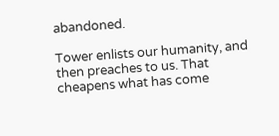abandoned.

Tower enlists our humanity, and then preaches to us. That cheapens what has come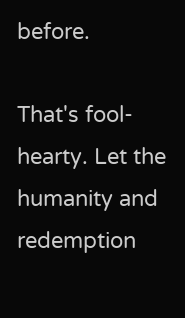before.

That's fool-hearty. Let the humanity and redemption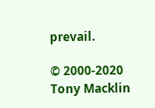prevail.

© 2000-2020 Tony Macklin